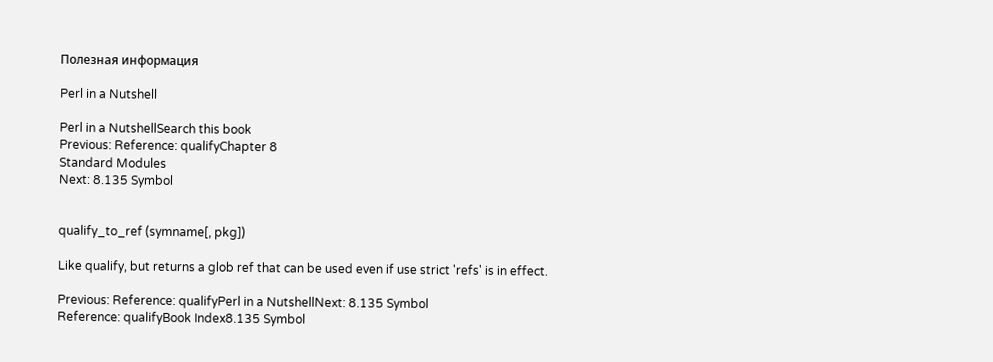Полезная информация

Perl in a Nutshell

Perl in a NutshellSearch this book
Previous: Reference: qualifyChapter 8
Standard Modules
Next: 8.135 Symbol


qualify_to_ref (symname[, pkg])

Like qualify, but returns a glob ref that can be used even if use strict 'refs' is in effect.

Previous: Reference: qualifyPerl in a NutshellNext: 8.135 Symbol
Reference: qualifyBook Index8.135 Symbol